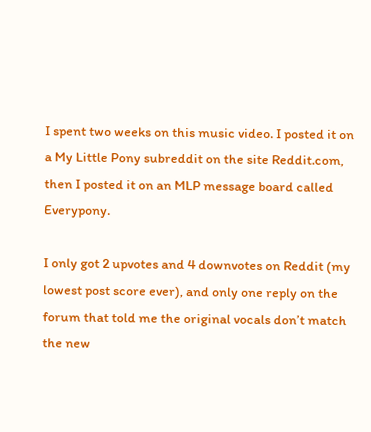I spent two weeks on this music video. I posted it on a My Little Pony subreddit on the site Reddit.com, then I posted it on an MLP message board called Everypony.

I only got 2 upvotes and 4 downvotes on Reddit (my lowest post score ever), and only one reply on the forum that told me the original vocals don’t match the new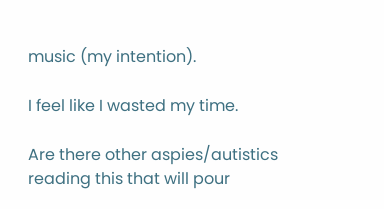music (my intention).

I feel like I wasted my time.

Are there other aspies/autistics reading this that will pour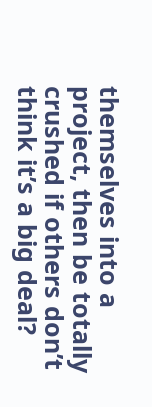themselves into a project, then be totally crushed if others don’t think it’s a big deal?